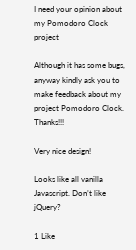I need your opinion about my Pomodoro Clock project

Although it has some bugs, anyway kindly ask you to make feedback about my project Pomodoro Clock. Thanks!!!

Very nice design!

Looks like all vanilla Javascript. Don’t like jQuery?

1 Like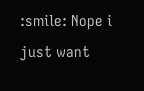:smile: Nope i just want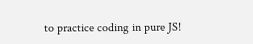to practice coding in pure JS!